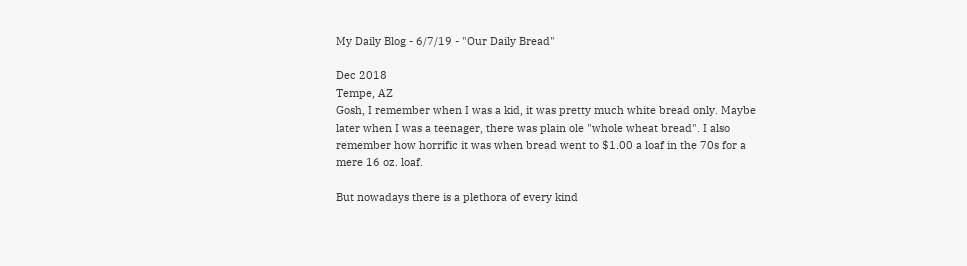My Daily Blog - 6/7/19 - "Our Daily Bread"

Dec 2018
Tempe, AZ
Gosh, I remember when I was a kid, it was pretty much white bread only. Maybe later when I was a teenager, there was plain ole "whole wheat bread". I also remember how horrific it was when bread went to $1.00 a loaf in the 70s for a mere 16 oz. loaf.

But nowadays there is a plethora of every kind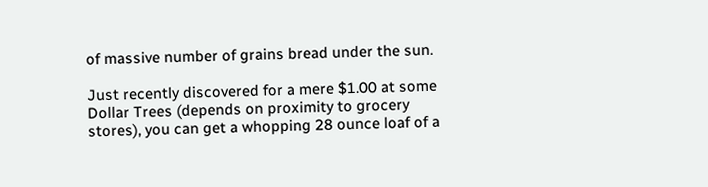of massive number of grains bread under the sun.

Just recently discovered for a mere $1.00 at some Dollar Trees (depends on proximity to grocery stores), you can get a whopping 28 ounce loaf of a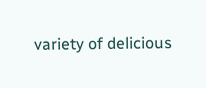variety of delicious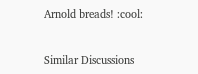Arnold breads! :cool:


Similar Discussions